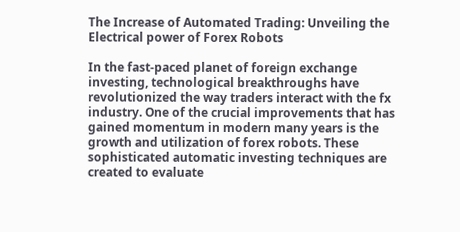The Increase of Automated Trading: Unveiling the Electrical power of Forex Robots

In the fast-paced planet of foreign exchange investing, technological breakthroughs have revolutionized the way traders interact with the fx industry. One of the crucial improvements that has gained momentum in modern many years is the growth and utilization of forex robots. These sophisticated automatic investing techniques are created to evaluate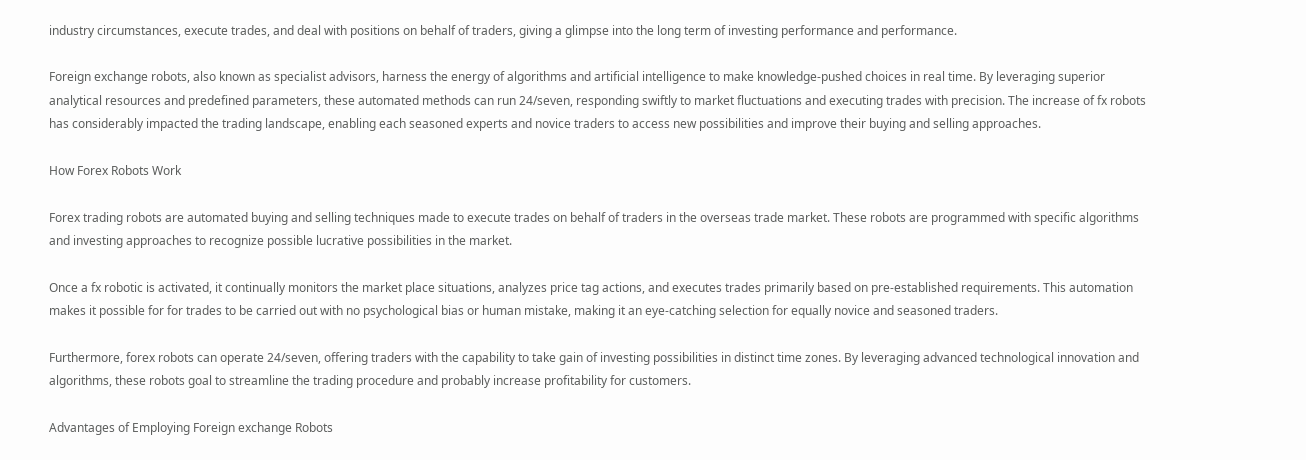industry circumstances, execute trades, and deal with positions on behalf of traders, giving a glimpse into the long term of investing performance and performance.

Foreign exchange robots, also known as specialist advisors, harness the energy of algorithms and artificial intelligence to make knowledge-pushed choices in real time. By leveraging superior analytical resources and predefined parameters, these automated methods can run 24/seven, responding swiftly to market fluctuations and executing trades with precision. The increase of fx robots has considerably impacted the trading landscape, enabling each seasoned experts and novice traders to access new possibilities and improve their buying and selling approaches.

How Forex Robots Work

Forex trading robots are automated buying and selling techniques made to execute trades on behalf of traders in the overseas trade market. These robots are programmed with specific algorithms and investing approaches to recognize possible lucrative possibilities in the market.

Once a fx robotic is activated, it continually monitors the market place situations, analyzes price tag actions, and executes trades primarily based on pre-established requirements. This automation makes it possible for for trades to be carried out with no psychological bias or human mistake, making it an eye-catching selection for equally novice and seasoned traders.

Furthermore, forex robots can operate 24/seven, offering traders with the capability to take gain of investing possibilities in distinct time zones. By leveraging advanced technological innovation and algorithms, these robots goal to streamline the trading procedure and probably increase profitability for customers.

Advantages of Employing Foreign exchange Robots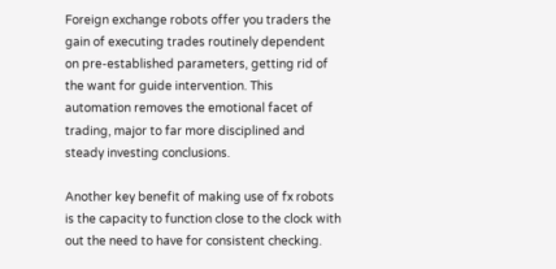Foreign exchange robots offer you traders the gain of executing trades routinely dependent on pre-established parameters, getting rid of the want for guide intervention. This automation removes the emotional facet of trading, major to far more disciplined and steady investing conclusions.

Another key benefit of making use of fx robots is the capacity to function close to the clock with out the need to have for consistent checking.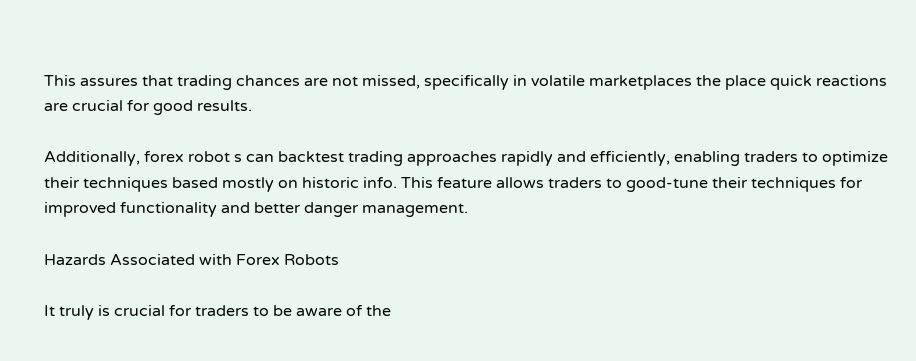This assures that trading chances are not missed, specifically in volatile marketplaces the place quick reactions are crucial for good results.

Additionally, forex robot s can backtest trading approaches rapidly and efficiently, enabling traders to optimize their techniques based mostly on historic info. This feature allows traders to good-tune their techniques for improved functionality and better danger management.

Hazards Associated with Forex Robots

It truly is crucial for traders to be aware of the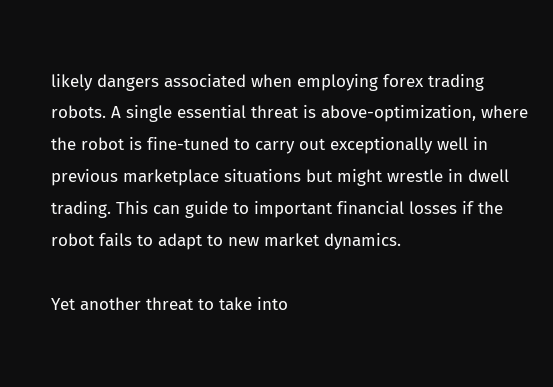likely dangers associated when employing forex trading robots. A single essential threat is above-optimization, where the robot is fine-tuned to carry out exceptionally well in previous marketplace situations but might wrestle in dwell trading. This can guide to important financial losses if the robot fails to adapt to new market dynamics.

Yet another threat to take into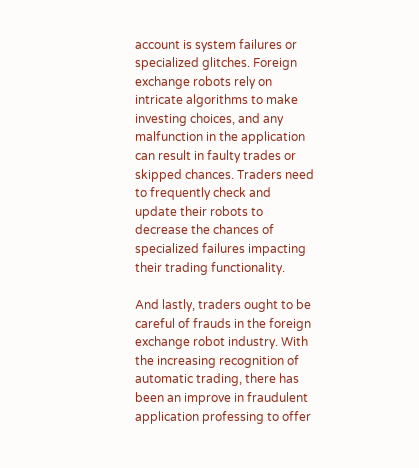account is system failures or specialized glitches. Foreign exchange robots rely on intricate algorithms to make investing choices, and any malfunction in the application can result in faulty trades or skipped chances. Traders need to frequently check and update their robots to decrease the chances of specialized failures impacting their trading functionality.

And lastly, traders ought to be careful of frauds in the foreign exchange robot industry. With the increasing recognition of automatic trading, there has been an improve in fraudulent application professing to offer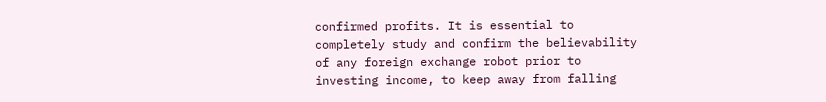confirmed profits. It is essential to completely study and confirm the believability of any foreign exchange robot prior to investing income, to keep away from falling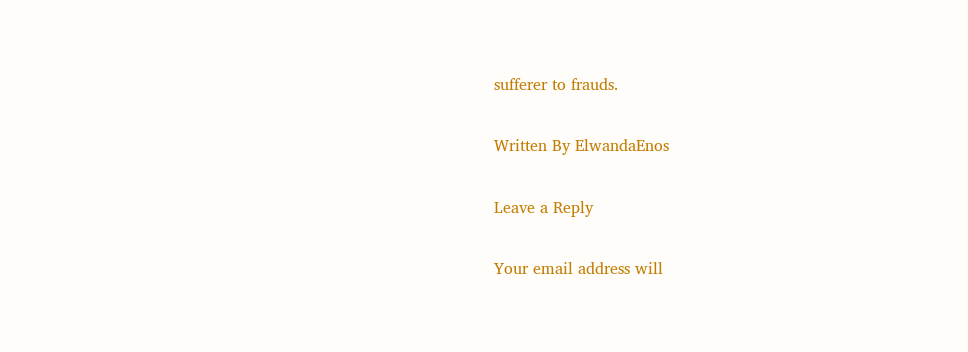sufferer to frauds.

Written By ElwandaEnos

Leave a Reply

Your email address will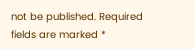not be published. Required fields are marked *